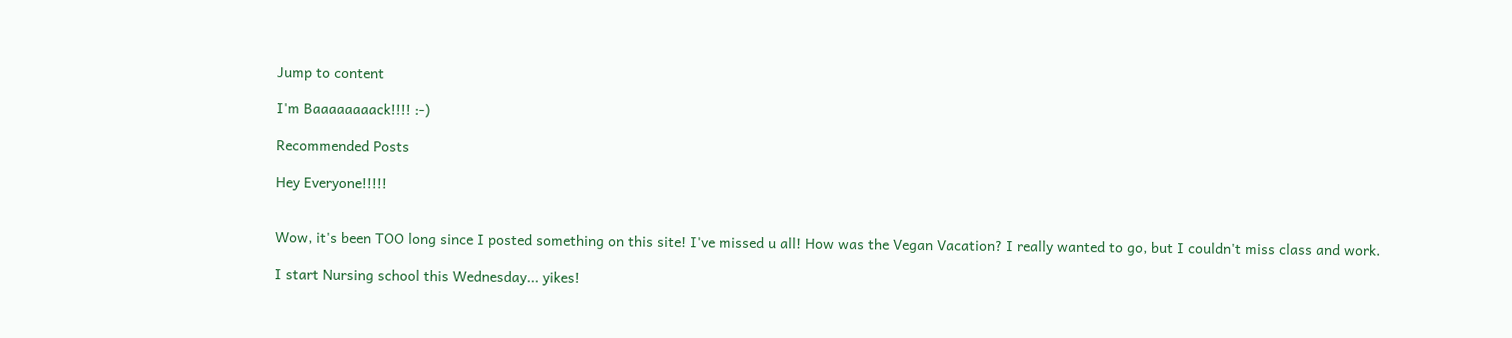Jump to content

I'm Baaaaaaaack!!!! :-)

Recommended Posts

Hey Everyone!!!!!


Wow, it's been TOO long since I posted something on this site! I've missed u all! How was the Vegan Vacation? I really wanted to go, but I couldn't miss class and work.

I start Nursing school this Wednesday... yikes!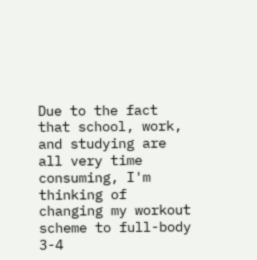Due to the fact that school, work, and studying are all very time consuming, I'm thinking of changing my workout scheme to full-body 3-4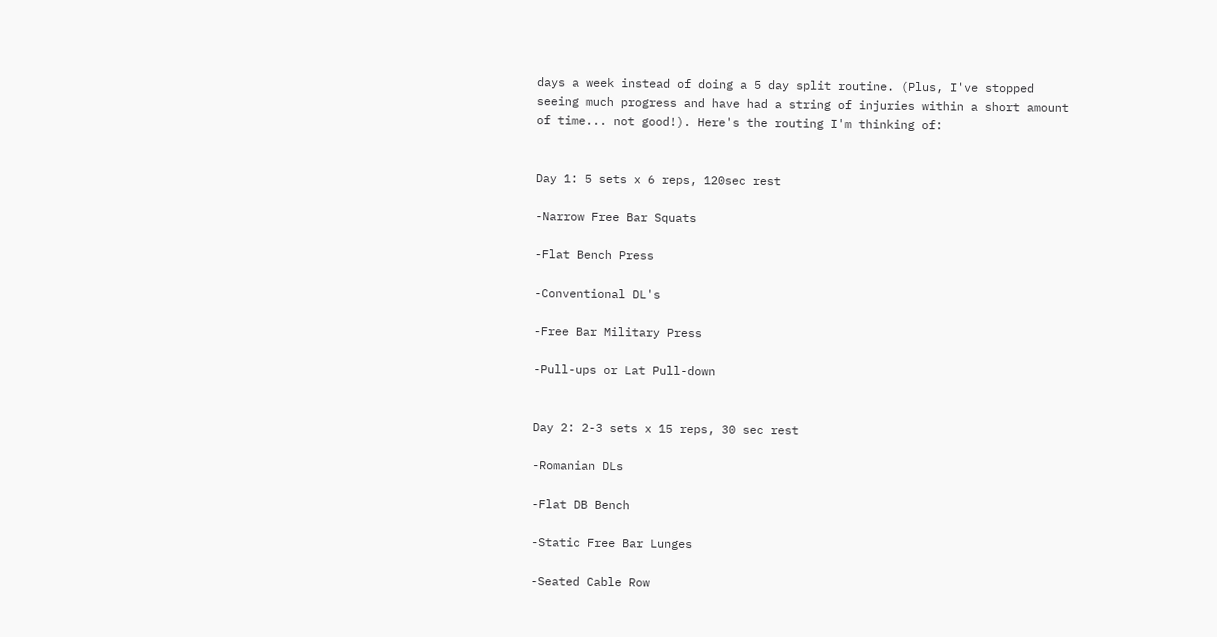days a week instead of doing a 5 day split routine. (Plus, I've stopped seeing much progress and have had a string of injuries within a short amount of time... not good!). Here's the routing I'm thinking of:


Day 1: 5 sets x 6 reps, 120sec rest

-Narrow Free Bar Squats

-Flat Bench Press

-Conventional DL's

-Free Bar Military Press

-Pull-ups or Lat Pull-down


Day 2: 2-3 sets x 15 reps, 30 sec rest

-Romanian DLs

-Flat DB Bench

-Static Free Bar Lunges

-Seated Cable Row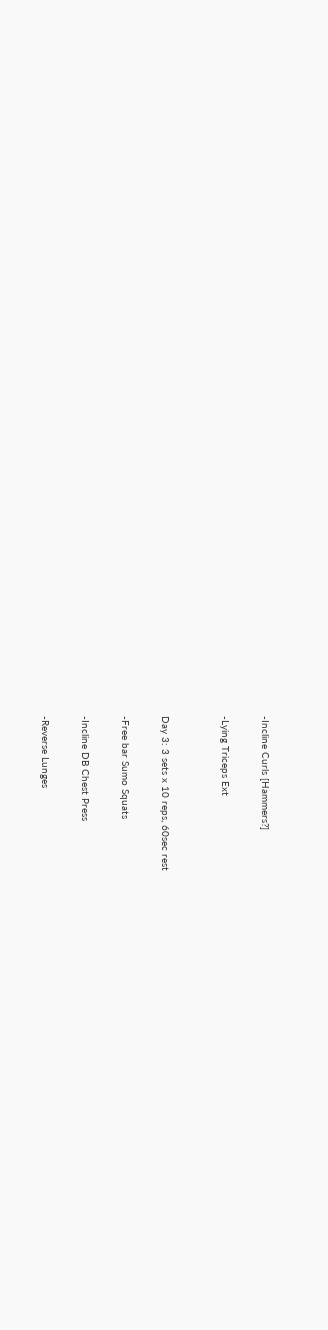-Incline Curls [Hammers?]

-Lying Triceps Ext


Day 3: 3 sets x 10 reps, 60sec rest

-Free bar Sumo Squats

-Incline DB Chest Press

-Reverse Lunges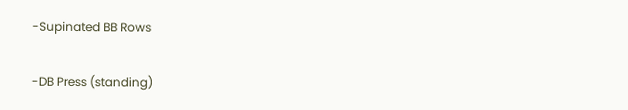-Supinated BB Rows

-DB Press (standing)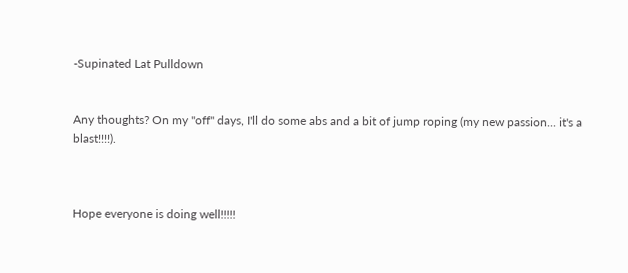-Supinated Lat Pulldown


Any thoughts? On my "off" days, I'll do some abs and a bit of jump roping (my new passion... it's a blast!!!!).



Hope everyone is doing well!!!!!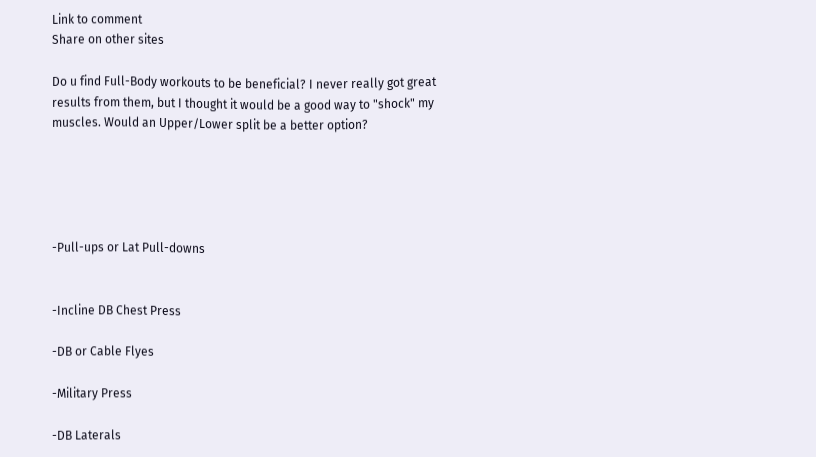Link to comment
Share on other sites

Do u find Full-Body workouts to be beneficial? I never really got great results from them, but I thought it would be a good way to "shock" my muscles. Would an Upper/Lower split be a better option?





-Pull-ups or Lat Pull-downs


-Incline DB Chest Press

-DB or Cable Flyes

-Military Press

-DB Laterals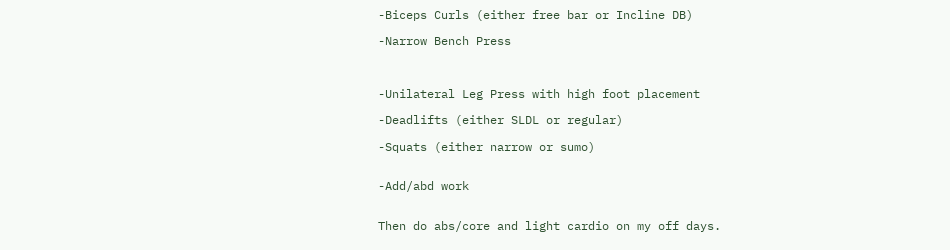-Biceps Curls (either free bar or Incline DB)

-Narrow Bench Press



-Unilateral Leg Press with high foot placement

-Deadlifts (either SLDL or regular)

-Squats (either narrow or sumo)


-Add/abd work


Then do abs/core and light cardio on my off days.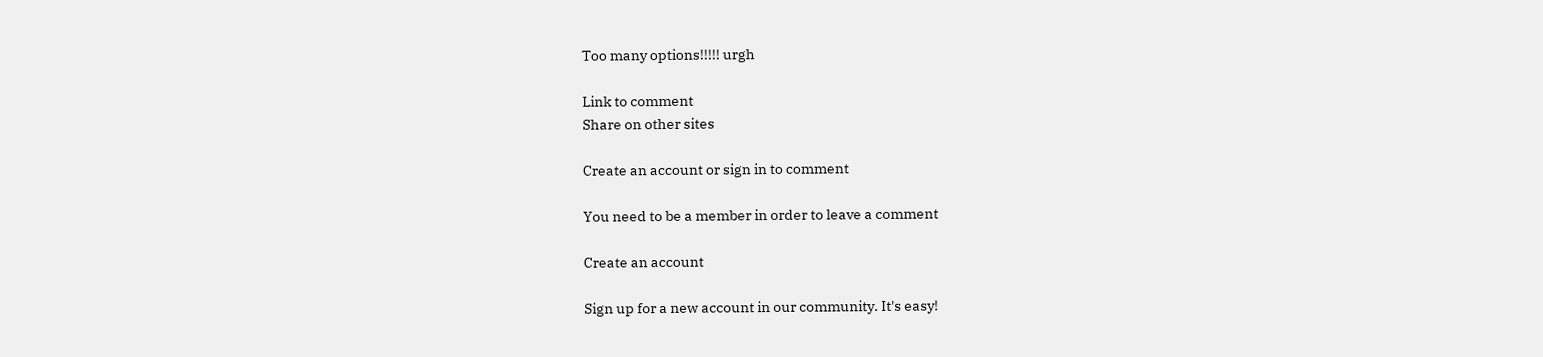Too many options!!!!! urgh

Link to comment
Share on other sites

Create an account or sign in to comment

You need to be a member in order to leave a comment

Create an account

Sign up for a new account in our community. It's easy!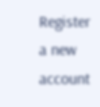Register a new account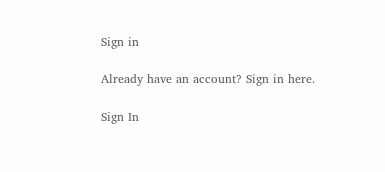Sign in

Already have an account? Sign in here.

Sign In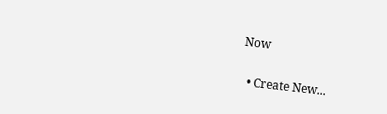Now

  • Create New...